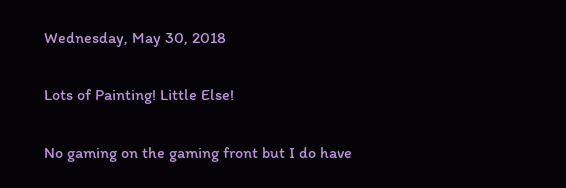Wednesday, May 30, 2018

Lots of Painting! Little Else!

No gaming on the gaming front but I do have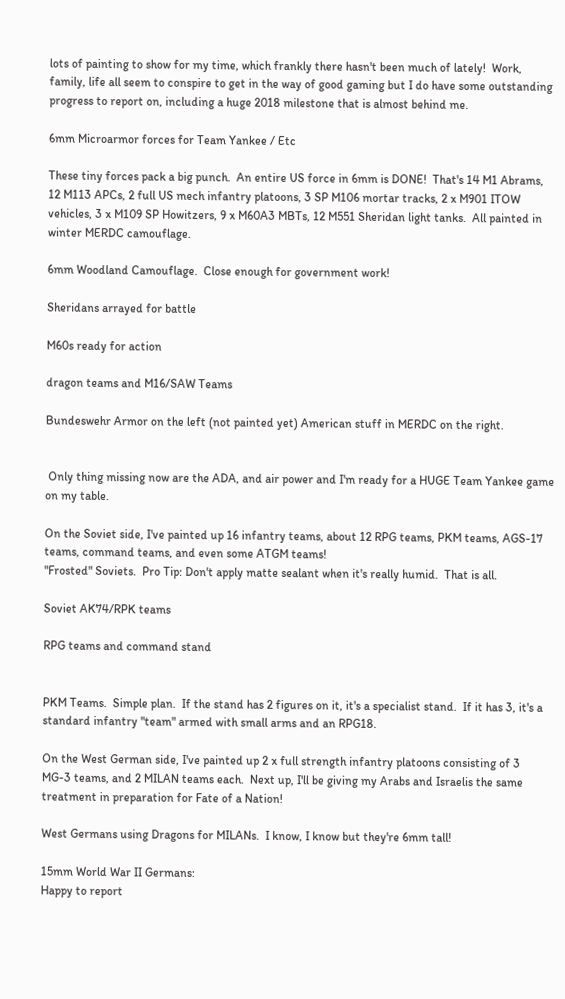lots of painting to show for my time, which frankly there hasn't been much of lately!  Work, family, life all seem to conspire to get in the way of good gaming but I do have some outstanding progress to report on, including a huge 2018 milestone that is almost behind me.

6mm Microarmor forces for Team Yankee / Etc

These tiny forces pack a big punch.  An entire US force in 6mm is DONE!  That's 14 M1 Abrams, 12 M113 APCs, 2 full US mech infantry platoons, 3 SP M106 mortar tracks, 2 x M901 ITOW vehicles, 3 x M109 SP Howitzers, 9 x M60A3 MBTs, 12 M551 Sheridan light tanks.  All painted in winter MERDC camouflage.

6mm Woodland Camouflage.  Close enough for government work!

Sheridans arrayed for battle

M60s ready for action

dragon teams and M16/SAW Teams

Bundeswehr Armor on the left (not painted yet) American stuff in MERDC on the right.


 Only thing missing now are the ADA, and air power and I'm ready for a HUGE Team Yankee game on my table.

On the Soviet side, I've painted up 16 infantry teams, about 12 RPG teams, PKM teams, AGS-17 teams, command teams, and even some ATGM teams!
"Frosted" Soviets.  Pro Tip: Don't apply matte sealant when it's really humid.  That is all.

Soviet AK74/RPK teams

RPG teams and command stand


PKM Teams.  Simple plan.  If the stand has 2 figures on it, it's a specialist stand.  If it has 3, it's a standard infantry "team" armed with small arms and an RPG18.

On the West German side, I've painted up 2 x full strength infantry platoons consisting of 3 MG-3 teams, and 2 MILAN teams each.  Next up, I'll be giving my Arabs and Israelis the same treatment in preparation for Fate of a Nation!

West Germans using Dragons for MILANs.  I know, I know but they're 6mm tall!

15mm World War II Germans:
Happy to report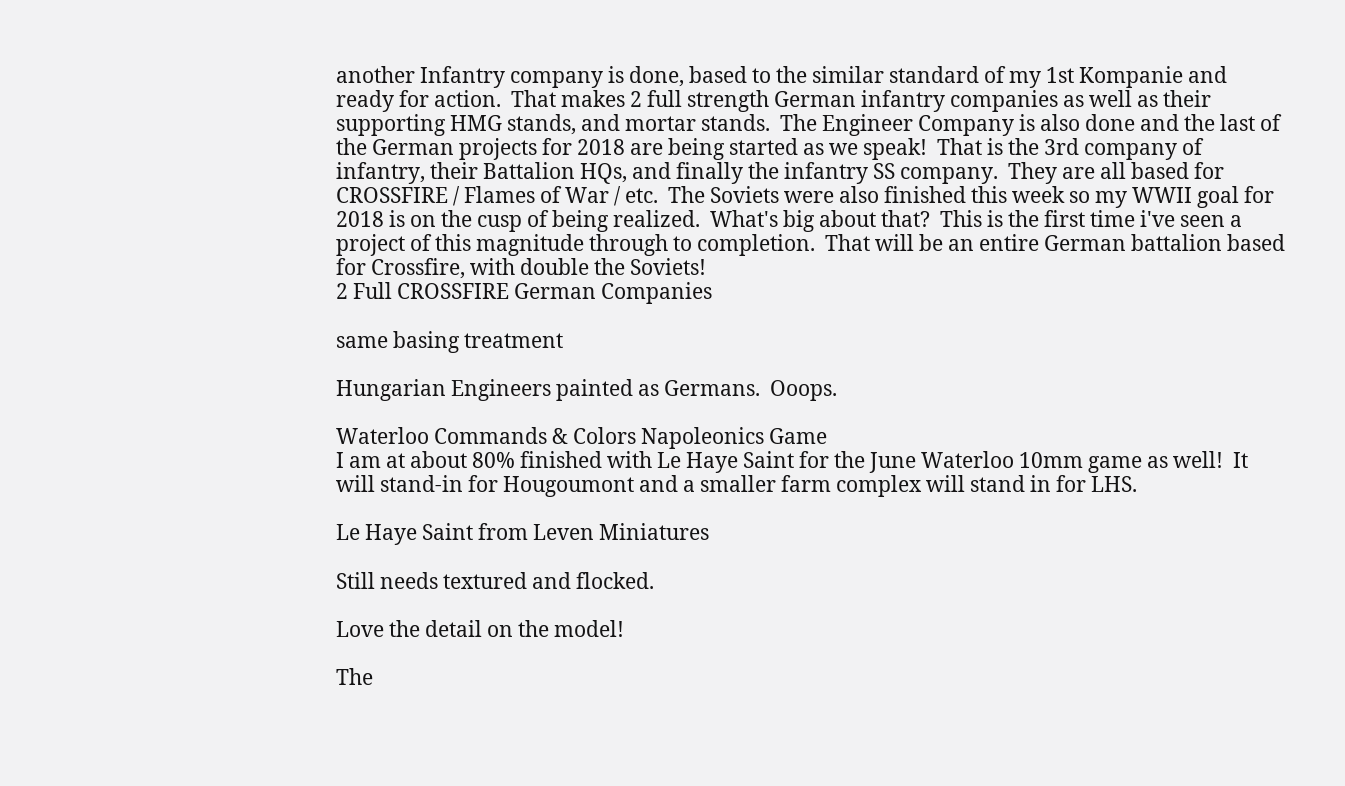another Infantry company is done, based to the similar standard of my 1st Kompanie and ready for action.  That makes 2 full strength German infantry companies as well as their supporting HMG stands, and mortar stands.  The Engineer Company is also done and the last of the German projects for 2018 are being started as we speak!  That is the 3rd company of infantry, their Battalion HQs, and finally the infantry SS company.  They are all based for CROSSFIRE / Flames of War / etc.  The Soviets were also finished this week so my WWII goal for 2018 is on the cusp of being realized.  What's big about that?  This is the first time i've seen a project of this magnitude through to completion.  That will be an entire German battalion based for Crossfire, with double the Soviets!
2 Full CROSSFIRE German Companies

same basing treatment

Hungarian Engineers painted as Germans.  Ooops.

Waterloo Commands & Colors Napoleonics Game
I am at about 80% finished with Le Haye Saint for the June Waterloo 10mm game as well!  It will stand-in for Hougoumont and a smaller farm complex will stand in for LHS.

Le Haye Saint from Leven Miniatures

Still needs textured and flocked.

Love the detail on the model!

The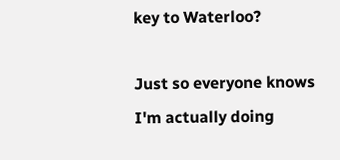key to Waterloo?

Just so everyone knows I'm actually doing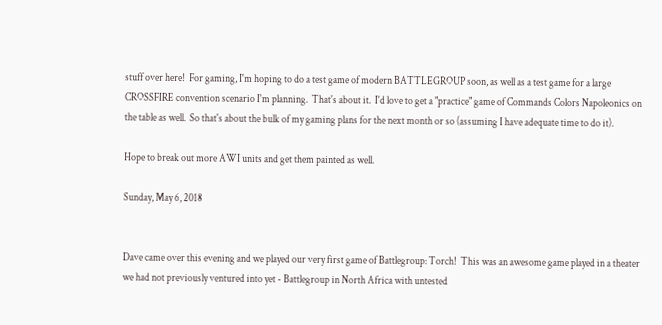stuff over here!  For gaming, I'm hoping to do a test game of modern BATTLEGROUP soon, as well as a test game for a large CROSSFIRE convention scenario I'm planning.  That's about it.  I'd love to get a "practice" game of Commands Colors Napoleonics on the table as well.  So that's about the bulk of my gaming plans for the next month or so (assuming I have adequate time to do it).

Hope to break out more AWI units and get them painted as well.

Sunday, May 6, 2018


Dave came over this evening and we played our very first game of Battlegroup: Torch!  This was an awesome game played in a theater we had not previously ventured into yet - Battlegroup in North Africa with untested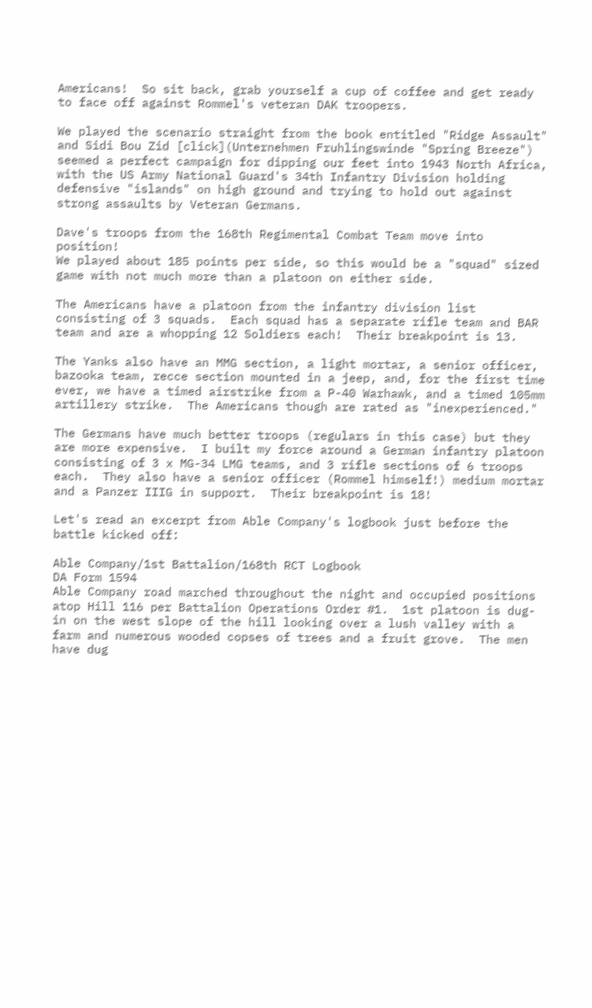Americans!  So sit back, grab yourself a cup of coffee and get ready to face off against Rommel's veteran DAK troopers.

We played the scenario straight from the book entitled "Ridge Assault" and Sidi Bou Zid [click](Unternehmen Fruhlingswinde "Spring Breeze") seemed a perfect campaign for dipping our feet into 1943 North Africa, with the US Army National Guard's 34th Infantry Division holding defensive "islands" on high ground and trying to hold out against strong assaults by Veteran Germans.

Dave's troops from the 168th Regimental Combat Team move into position!
We played about 185 points per side, so this would be a "squad" sized game with not much more than a platoon on either side.

The Americans have a platoon from the infantry division list consisting of 3 squads.  Each squad has a separate rifle team and BAR team and are a whopping 12 Soldiers each!  Their breakpoint is 13.

The Yanks also have an MMG section, a light mortar, a senior officer, bazooka team, recce section mounted in a jeep, and, for the first time ever, we have a timed airstrike from a P-40 Warhawk, and a timed 105mm artillery strike.  The Americans though are rated as "inexperienced."

The Germans have much better troops (regulars in this case) but they are more expensive.  I built my force around a German infantry platoon consisting of 3 x MG-34 LMG teams, and 3 rifle sections of 6 troops each.  They also have a senior officer (Rommel himself!) medium mortar and a Panzer IIIG in support.  Their breakpoint is 18!

Let's read an excerpt from Able Company's logbook just before the battle kicked off:

Able Company/1st Battalion/168th RCT Logbook
DA Form 1594
Able Company road marched throughout the night and occupied positions atop Hill 116 per Battalion Operations Order #1.  1st platoon is dug-in on the west slope of the hill looking over a lush valley with a farm and numerous wooded copses of trees and a fruit grove.  The men have dug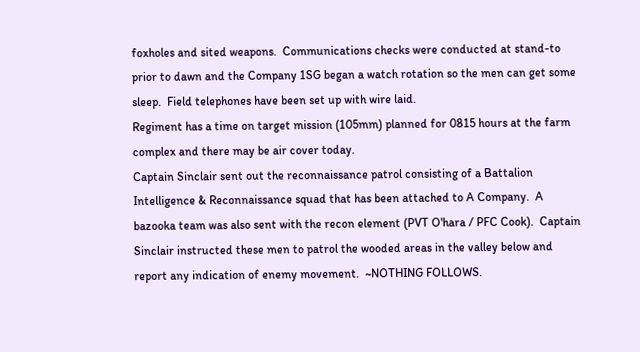foxholes and sited weapons.  Communications checks were conducted at stand-to prior to dawn and the Company 1SG began a watch rotation so the men can get some sleep.  Field telephones have been set up with wire laid.
Regiment has a time on target mission (105mm) planned for 0815 hours at the farm complex and there may be air cover today.
Captain Sinclair sent out the reconnaissance patrol consisting of a Battalion Intelligence & Reconnaissance squad that has been attached to A Company.  A bazooka team was also sent with the recon element (PVT O'hara / PFC Cook).  Captain Sinclair instructed these men to patrol the wooded areas in the valley below and report any indication of enemy movement.  ~NOTHING FOLLOWS.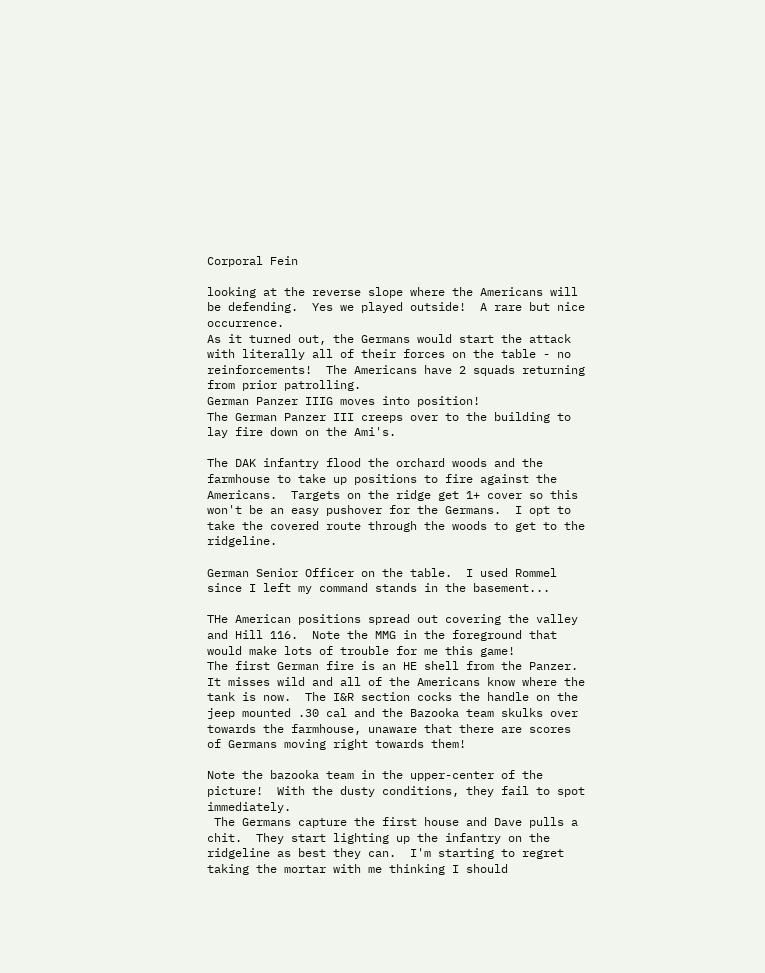Corporal Fein

looking at the reverse slope where the Americans will be defending.  Yes we played outside!  A rare but nice occurrence.
As it turned out, the Germans would start the attack with literally all of their forces on the table - no reinforcements!  The Americans have 2 squads returning from prior patrolling.
German Panzer IIIG moves into position!
The German Panzer III creeps over to the building to lay fire down on the Ami's.

The DAK infantry flood the orchard woods and the farmhouse to take up positions to fire against the Americans.  Targets on the ridge get 1+ cover so this won't be an easy pushover for the Germans.  I opt to take the covered route through the woods to get to the ridgeline.

German Senior Officer on the table.  I used Rommel since I left my command stands in the basement...

THe American positions spread out covering the valley and Hill 116.  Note the MMG in the foreground that would make lots of trouble for me this game!
The first German fire is an HE shell from the Panzer.  It misses wild and all of the Americans know where the tank is now.  The I&R section cocks the handle on the jeep mounted .30 cal and the Bazooka team skulks over towards the farmhouse, unaware that there are scores of Germans moving right towards them!

Note the bazooka team in the upper-center of the picture!  With the dusty conditions, they fail to spot immediately.
 The Germans capture the first house and Dave pulls a chit.  They start lighting up the infantry on the ridgeline as best they can.  I'm starting to regret taking the mortar with me thinking I should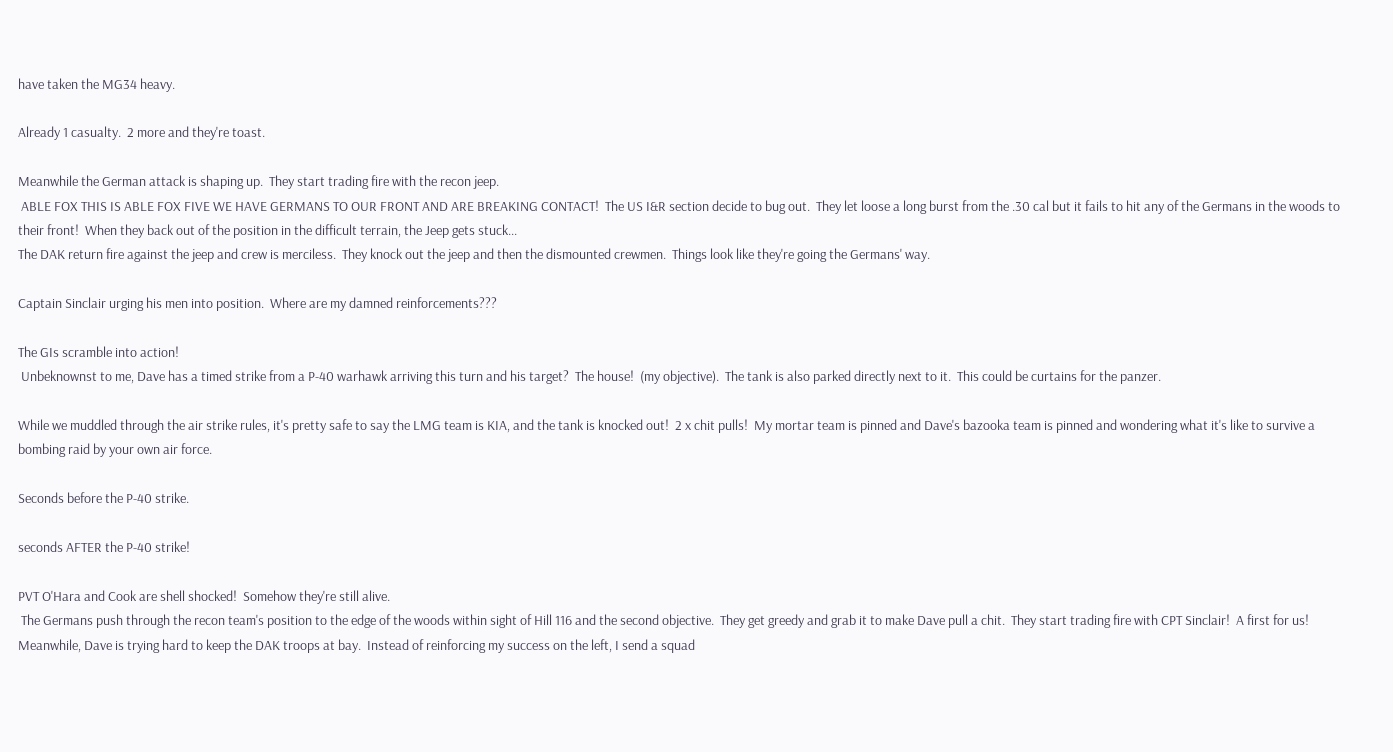have taken the MG34 heavy.

Already 1 casualty.  2 more and they're toast.

Meanwhile the German attack is shaping up.  They start trading fire with the recon jeep.
 ABLE FOX THIS IS ABLE FOX FIVE WE HAVE GERMANS TO OUR FRONT AND ARE BREAKING CONTACT!  The US I&R section decide to bug out.  They let loose a long burst from the .30 cal but it fails to hit any of the Germans in the woods to their front!  When they back out of the position in the difficult terrain, the Jeep gets stuck...
The DAK return fire against the jeep and crew is merciless.  They knock out the jeep and then the dismounted crewmen.  Things look like they're going the Germans' way.

Captain Sinclair urging his men into position.  Where are my damned reinforcements???

The GIs scramble into action!
 Unbeknownst to me, Dave has a timed strike from a P-40 warhawk arriving this turn and his target?  The house!  (my objective).  The tank is also parked directly next to it.  This could be curtains for the panzer.

While we muddled through the air strike rules, it's pretty safe to say the LMG team is KIA, and the tank is knocked out!  2 x chit pulls!  My mortar team is pinned and Dave's bazooka team is pinned and wondering what it's like to survive a bombing raid by your own air force.

Seconds before the P-40 strike.

seconds AFTER the P-40 strike!

PVT O'Hara and Cook are shell shocked!  Somehow they're still alive.
 The Germans push through the recon team's position to the edge of the woods within sight of Hill 116 and the second objective.  They get greedy and grab it to make Dave pull a chit.  They start trading fire with CPT Sinclair!  A first for us!  Meanwhile, Dave is trying hard to keep the DAK troops at bay.  Instead of reinforcing my success on the left, I send a squad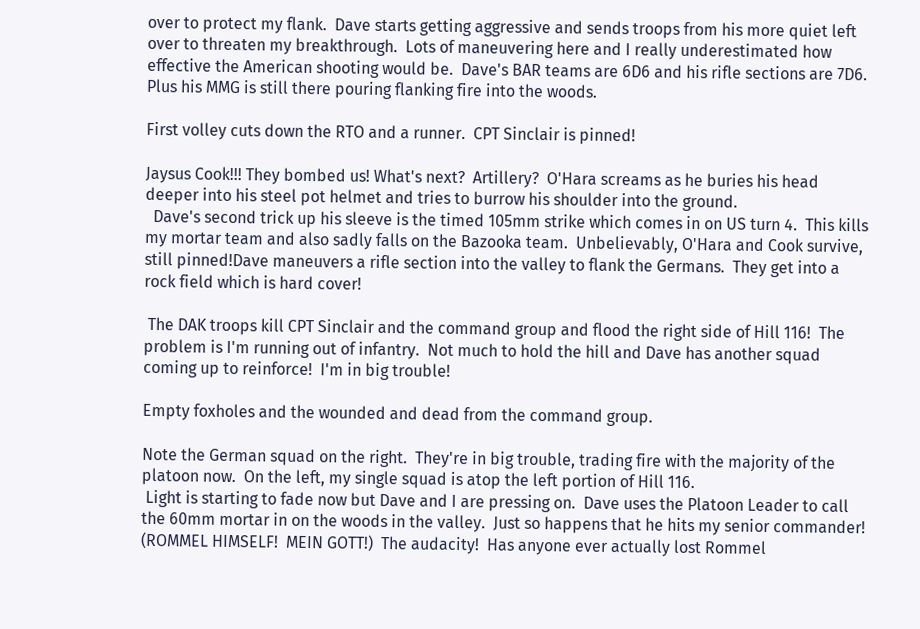over to protect my flank.  Dave starts getting aggressive and sends troops from his more quiet left over to threaten my breakthrough.  Lots of maneuvering here and I really underestimated how effective the American shooting would be.  Dave's BAR teams are 6D6 and his rifle sections are 7D6.  Plus his MMG is still there pouring flanking fire into the woods.

First volley cuts down the RTO and a runner.  CPT Sinclair is pinned!

Jaysus Cook!!! They bombed us! What's next?  Artillery?  O'Hara screams as he buries his head deeper into his steel pot helmet and tries to burrow his shoulder into the ground.
  Dave's second trick up his sleeve is the timed 105mm strike which comes in on US turn 4.  This kills my mortar team and also sadly falls on the Bazooka team.  Unbelievably, O'Hara and Cook survive, still pinned!Dave maneuvers a rifle section into the valley to flank the Germans.  They get into a rock field which is hard cover!

 The DAK troops kill CPT Sinclair and the command group and flood the right side of Hill 116!  The problem is I'm running out of infantry.  Not much to hold the hill and Dave has another squad coming up to reinforce!  I'm in big trouble!

Empty foxholes and the wounded and dead from the command group.

Note the German squad on the right.  They're in big trouble, trading fire with the majority of the platoon now.  On the left, my single squad is atop the left portion of Hill 116.
 Light is starting to fade now but Dave and I are pressing on.  Dave uses the Platoon Leader to call the 60mm mortar in on the woods in the valley.  Just so happens that he hits my senior commander!  (ROMMEL HIMSELF!  MEIN GOTT!)  The audacity!  Has anyone ever actually lost Rommel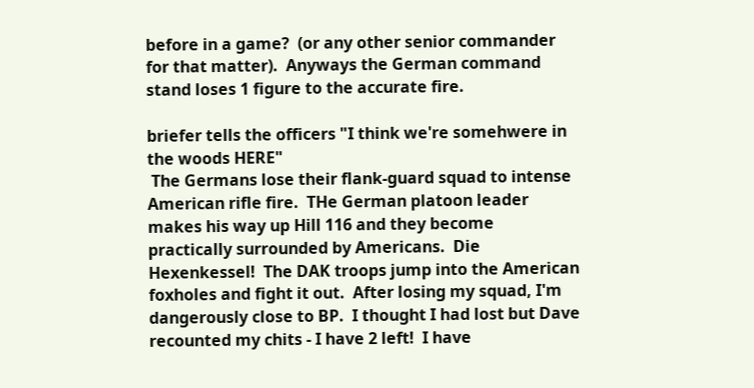before in a game?  (or any other senior commander for that matter).  Anyways the German command stand loses 1 figure to the accurate fire.

briefer tells the officers "I think we're somehwere in the woods HERE"
 The Germans lose their flank-guard squad to intense American rifle fire.  THe German platoon leader makes his way up Hill 116 and they become practically surrounded by Americans.  Die Hexenkessel!  The DAK troops jump into the American foxholes and fight it out.  After losing my squad, I'm dangerously close to BP.  I thought I had lost but Dave recounted my chits - I have 2 left!  I have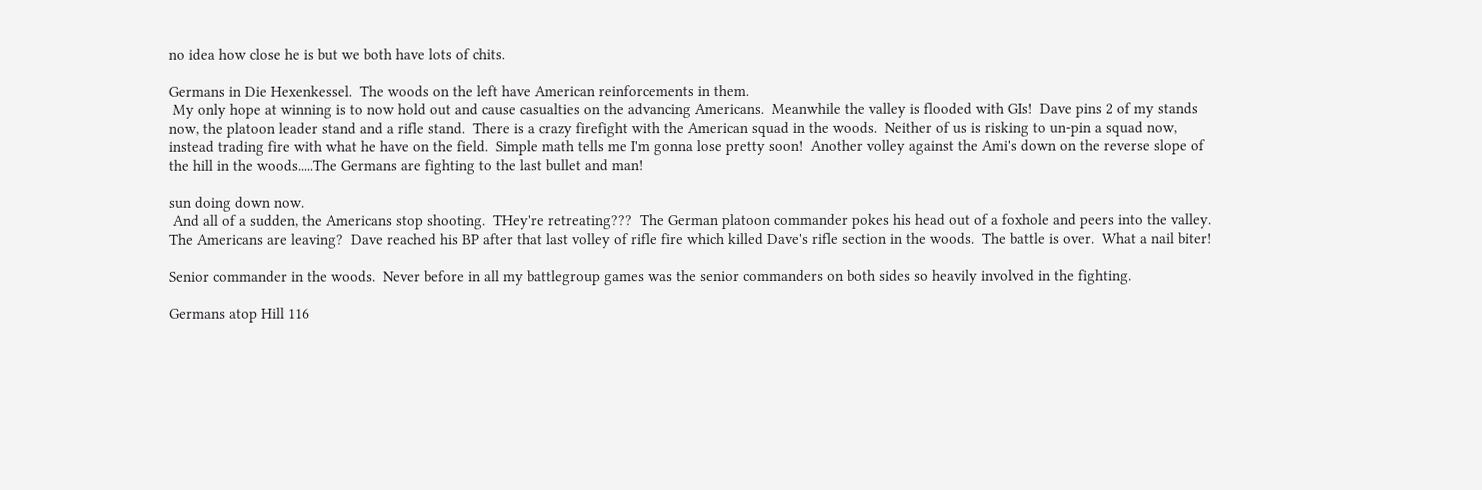no idea how close he is but we both have lots of chits.

Germans in Die Hexenkessel.  The woods on the left have American reinforcements in them.
 My only hope at winning is to now hold out and cause casualties on the advancing Americans.  Meanwhile the valley is flooded with GIs!  Dave pins 2 of my stands now, the platoon leader stand and a rifle stand.  There is a crazy firefight with the American squad in the woods.  Neither of us is risking to un-pin a squad now, instead trading fire with what he have on the field.  Simple math tells me I'm gonna lose pretty soon!  Another volley against the Ami's down on the reverse slope of the hill in the woods.....The Germans are fighting to the last bullet and man!

sun doing down now.
 And all of a sudden, the Americans stop shooting.  THey're retreating???  The German platoon commander pokes his head out of a foxhole and peers into the valley.  The Americans are leaving?  Dave reached his BP after that last volley of rifle fire which killed Dave's rifle section in the woods.  The battle is over.  What a nail biter!

Senior commander in the woods.  Never before in all my battlegroup games was the senior commanders on both sides so heavily involved in the fighting.

Germans atop Hill 116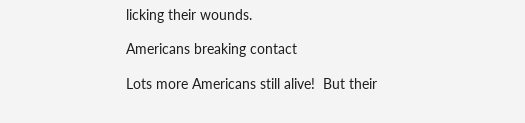licking their wounds.

Americans breaking contact

Lots more Americans still alive!  But their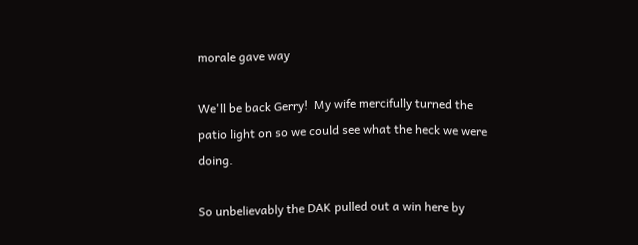morale gave way

We'll be back Gerry!  My wife mercifully turned the patio light on so we could see what the heck we were doing.

So unbelievably the DAK pulled out a win here by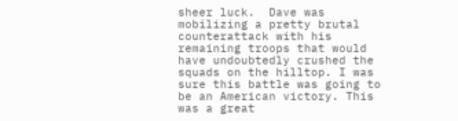sheer luck.  Dave was mobilizing a pretty brutal counterattack with his remaining troops that would have undoubtedly crushed the squads on the hilltop. I was sure this battle was going to be an American victory. This was a great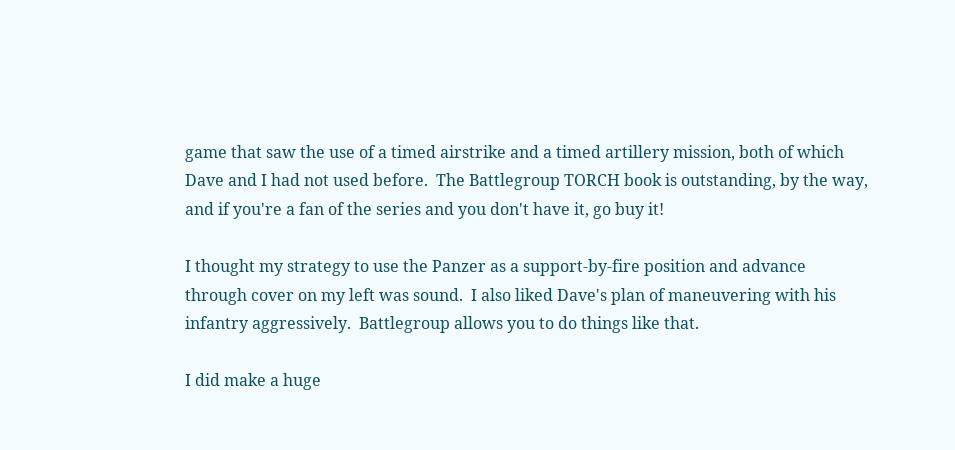game that saw the use of a timed airstrike and a timed artillery mission, both of which Dave and I had not used before.  The Battlegroup TORCH book is outstanding, by the way, and if you're a fan of the series and you don't have it, go buy it!

I thought my strategy to use the Panzer as a support-by-fire position and advance through cover on my left was sound.  I also liked Dave's plan of maneuvering with his infantry aggressively.  Battlegroup allows you to do things like that.

I did make a huge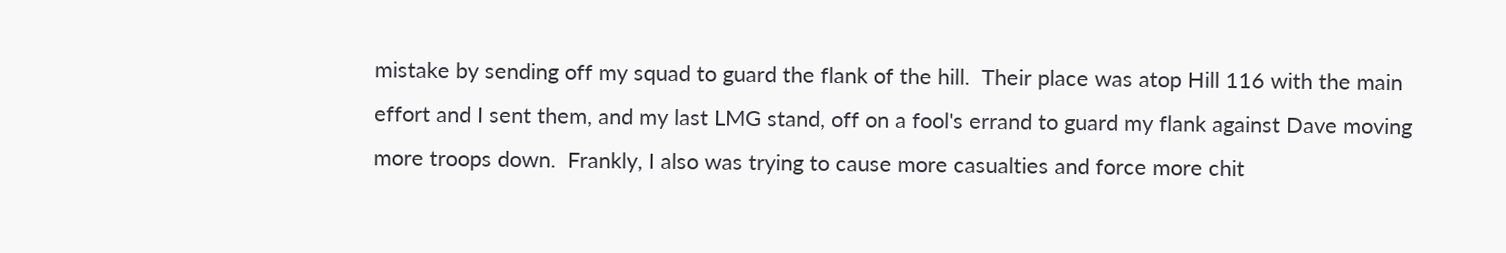mistake by sending off my squad to guard the flank of the hill.  Their place was atop Hill 116 with the main effort and I sent them, and my last LMG stand, off on a fool's errand to guard my flank against Dave moving more troops down.  Frankly, I also was trying to cause more casualties and force more chit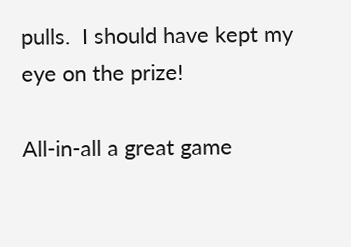pulls.  I should have kept my eye on the prize!

All-in-all a great game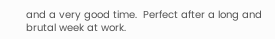and a very good time.  Perfect after a long and brutal week at work.